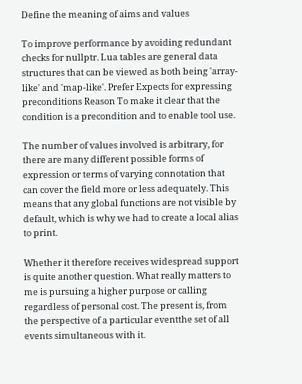Define the meaning of aims and values

To improve performance by avoiding redundant checks for nullptr. Lua tables are general data structures that can be viewed as both being 'array-like' and 'map-like'. Prefer Expects for expressing preconditions Reason To make it clear that the condition is a precondition and to enable tool use.

The number of values involved is arbitrary, for there are many different possible forms of expression or terms of varying connotation that can cover the field more or less adequately. This means that any global functions are not visible by default, which is why we had to create a local alias to print.

Whether it therefore receives widespread support is quite another question. What really matters to me is pursuing a higher purpose or calling regardless of personal cost. The present is, from the perspective of a particular eventthe set of all events simultaneous with it.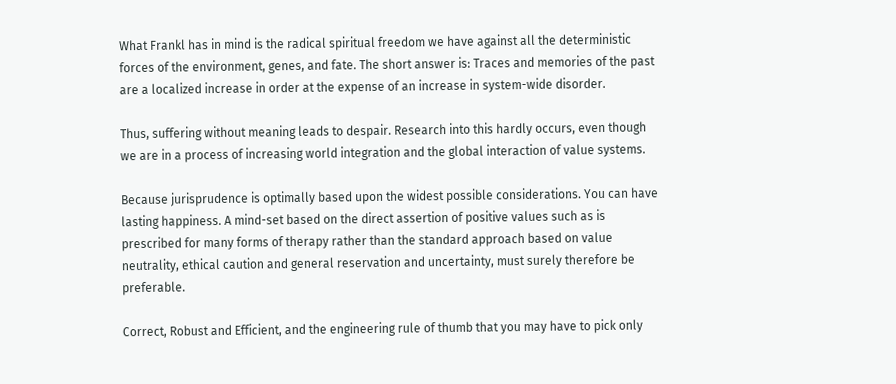What Frankl has in mind is the radical spiritual freedom we have against all the deterministic forces of the environment, genes, and fate. The short answer is: Traces and memories of the past are a localized increase in order at the expense of an increase in system-wide disorder.

Thus, suffering without meaning leads to despair. Research into this hardly occurs, even though we are in a process of increasing world integration and the global interaction of value systems.

Because jurisprudence is optimally based upon the widest possible considerations. You can have lasting happiness. A mind-set based on the direct assertion of positive values such as is prescribed for many forms of therapy rather than the standard approach based on value neutrality, ethical caution and general reservation and uncertainty, must surely therefore be preferable.

Correct, Robust and Efficient, and the engineering rule of thumb that you may have to pick only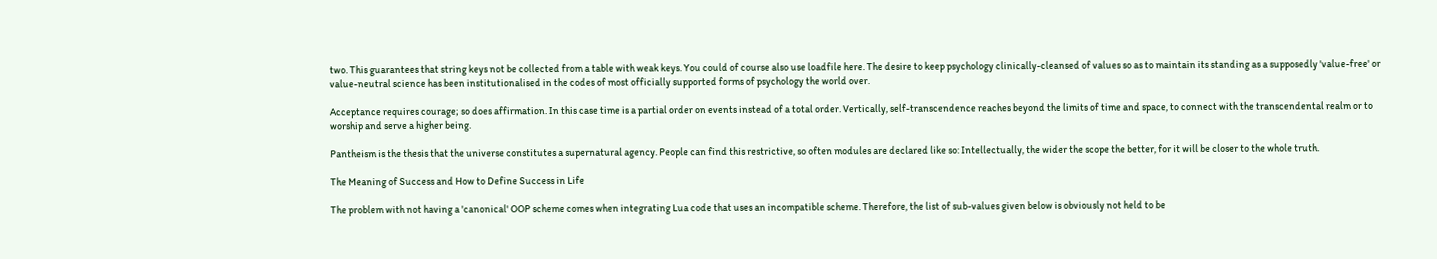two. This guarantees that string keys not be collected from a table with weak keys. You could of course also use loadfile here. The desire to keep psychology clinically-cleansed of values so as to maintain its standing as a supposedly 'value-free' or value-neutral science has been institutionalised in the codes of most officially supported forms of psychology the world over.

Acceptance requires courage; so does affirmation. In this case time is a partial order on events instead of a total order. Vertically, self-transcendence reaches beyond the limits of time and space, to connect with the transcendental realm or to worship and serve a higher being.

Pantheism is the thesis that the universe constitutes a supernatural agency. People can find this restrictive, so often modules are declared like so: Intellectually, the wider the scope the better, for it will be closer to the whole truth.

The Meaning of Success and How to Define Success in Life

The problem with not having a 'canonical' OOP scheme comes when integrating Lua code that uses an incompatible scheme. Therefore, the list of sub-values given below is obviously not held to be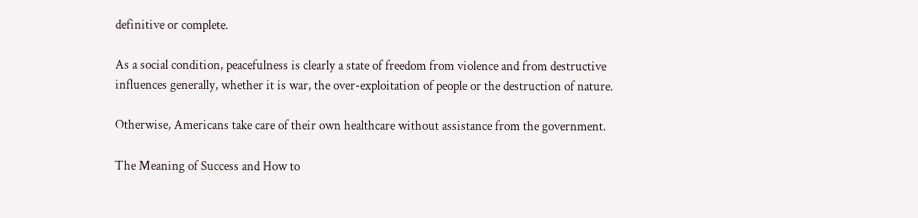definitive or complete.

As a social condition, peacefulness is clearly a state of freedom from violence and from destructive influences generally, whether it is war, the over-exploitation of people or the destruction of nature.

Otherwise, Americans take care of their own healthcare without assistance from the government.

The Meaning of Success and How to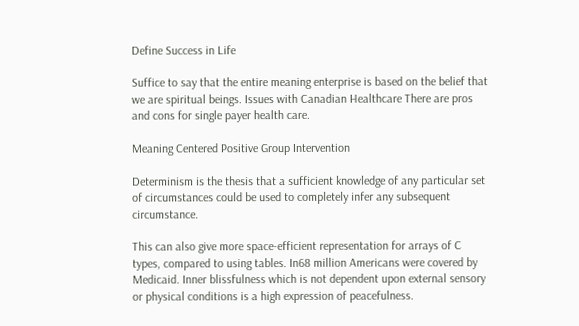Define Success in Life

Suffice to say that the entire meaning enterprise is based on the belief that we are spiritual beings. Issues with Canadian Healthcare There are pros and cons for single payer health care.

Meaning Centered Positive Group Intervention

Determinism is the thesis that a sufficient knowledge of any particular set of circumstances could be used to completely infer any subsequent circumstance.

This can also give more space-efficient representation for arrays of C types, compared to using tables. In68 million Americans were covered by Medicaid. Inner blissfulness which is not dependent upon external sensory or physical conditions is a high expression of peacefulness.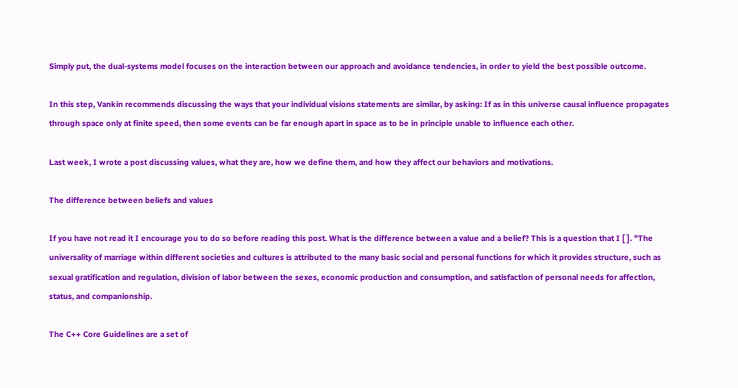Simply put, the dual-systems model focuses on the interaction between our approach and avoidance tendencies, in order to yield the best possible outcome.

In this step, Vankin recommends discussing the ways that your individual visions statements are similar, by asking: If as in this universe causal influence propagates through space only at finite speed, then some events can be far enough apart in space as to be in principle unable to influence each other.

Last week, I wrote a post discussing values, what they are, how we define them, and how they affect our behaviors and motivations.

The difference between beliefs and values

If you have not read it I encourage you to do so before reading this post. What is the difference between a value and a belief? This is a question that I [ ]. "The universality of marriage within different societies and cultures is attributed to the many basic social and personal functions for which it provides structure, such as sexual gratification and regulation, division of labor between the sexes, economic production and consumption, and satisfaction of personal needs for affection, status, and companionship.

The C++ Core Guidelines are a set of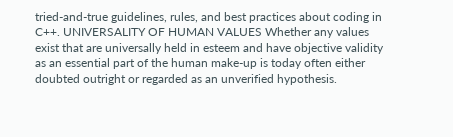tried-and-true guidelines, rules, and best practices about coding in C++. UNIVERSALITY OF HUMAN VALUES Whether any values exist that are universally held in esteem and have objective validity as an essential part of the human make-up is today often either doubted outright or regarded as an unverified hypothesis.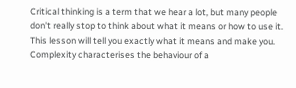Critical thinking is a term that we hear a lot, but many people don't really stop to think about what it means or how to use it. This lesson will tell you exactly what it means and make you. Complexity characterises the behaviour of a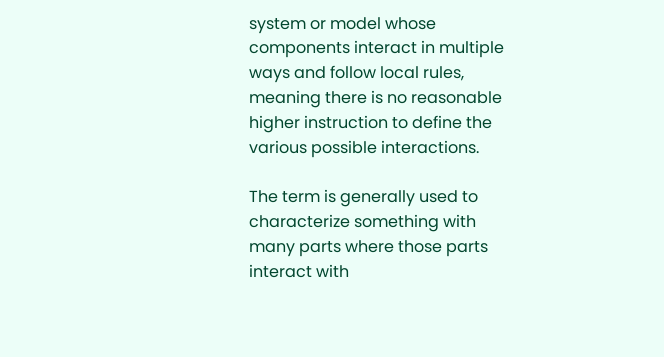system or model whose components interact in multiple ways and follow local rules, meaning there is no reasonable higher instruction to define the various possible interactions.

The term is generally used to characterize something with many parts where those parts interact with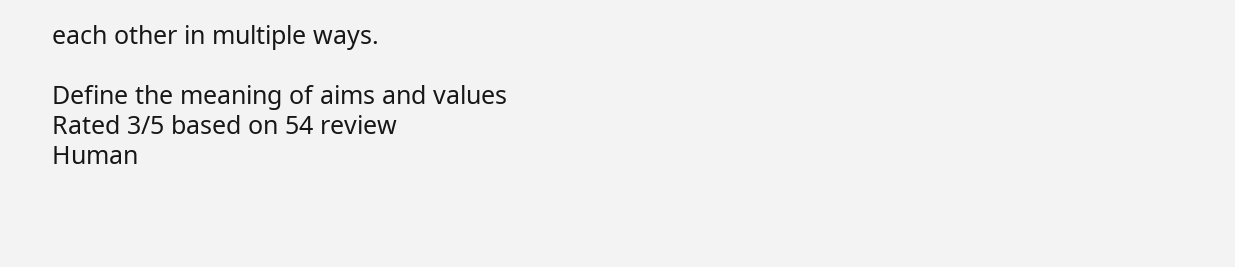each other in multiple ways.

Define the meaning of aims and values
Rated 3/5 based on 54 review
Human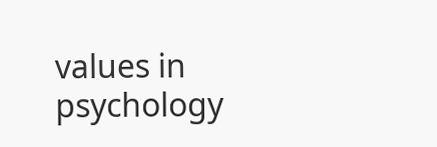values in psychology